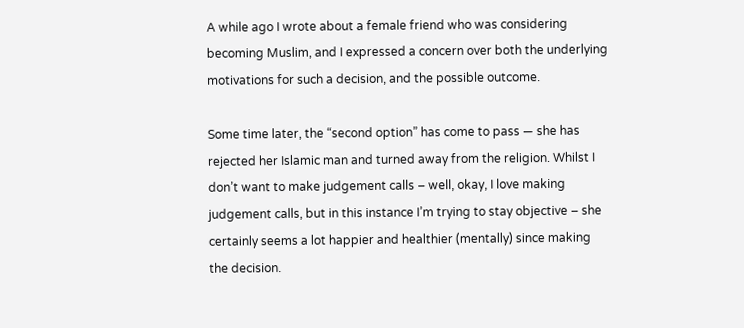A while ago I wrote about a female friend who was considering becoming Muslim, and I expressed a concern over both the underlying motivations for such a decision, and the possible outcome.

Some time later, the “second option” has come to pass — she has rejected her Islamic man and turned away from the religion. Whilst I don’t want to make judgement calls – well, okay, I love making judgement calls, but in this instance I’m trying to stay objective – she certainly seems a lot happier and healthier (mentally) since making the decision.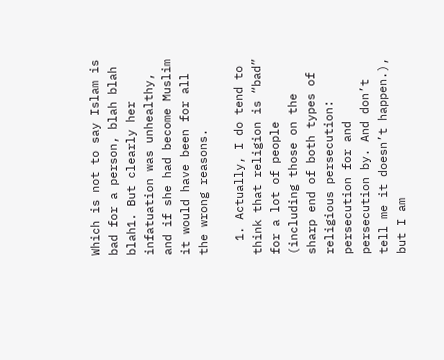Which is not to say Islam is bad for a person, blah blah blah1. But clearly her infatuation was unhealthy, and if she had become Muslim it would have been for all the wrong reasons.

  1. Actually, I do tend to think that religion is “bad” for a lot of people (including those on the sharp end of both types of religious persecution: persecution for and persecution by. And don’t tell me it doesn’t happen.), but I am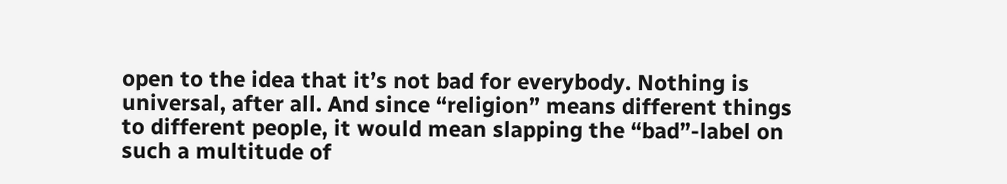open to the idea that it’s not bad for everybody. Nothing is universal, after all. And since “religion” means different things to different people, it would mean slapping the “bad”-label on such a multitude of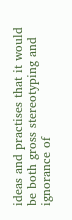ideas and practises that it would be both gross stereotyping and ignorance of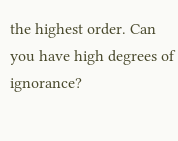the highest order. Can you have high degrees of ignorance?